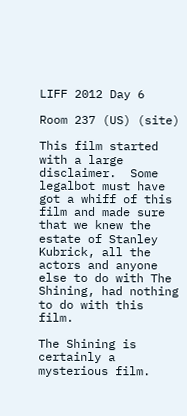LIFF 2012 Day 6

Room 237 (US) (site)

This film started with a large disclaimer.  Some legalbot must have got a whiff of this film and made sure that we knew the estate of Stanley Kubrick, all the actors and anyone else to do with The Shining, had nothing to do with this film.

The Shining is certainly a mysterious film.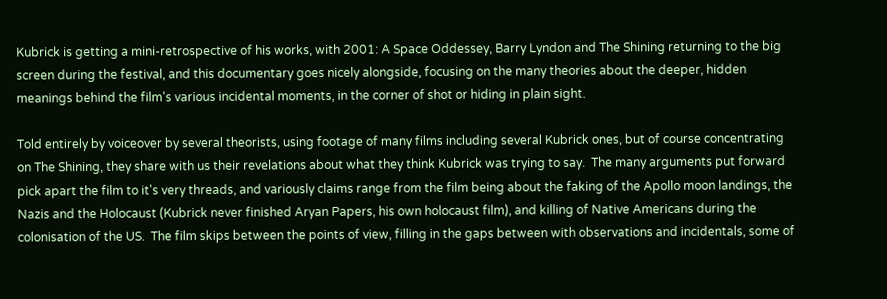Kubrick is getting a mini-retrospective of his works, with 2001: A Space Oddessey, Barry Lyndon and The Shining returning to the big screen during the festival, and this documentary goes nicely alongside, focusing on the many theories about the deeper, hidden meanings behind the film's various incidental moments, in the corner of shot or hiding in plain sight.

Told entirely by voiceover by several theorists, using footage of many films including several Kubrick ones, but of course concentrating on The Shining, they share with us their revelations about what they think Kubrick was trying to say.  The many arguments put forward pick apart the film to it's very threads, and variously claims range from the film being about the faking of the Apollo moon landings, the Nazis and the Holocaust (Kubrick never finished Aryan Papers, his own holocaust film), and killing of Native Americans during the colonisation of the US.  The film skips between the points of view, filling in the gaps between with observations and incidentals, some of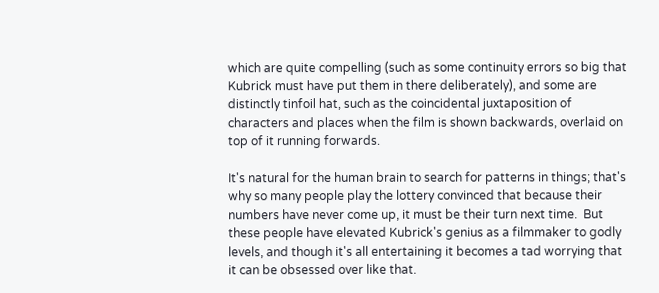which are quite compelling (such as some continuity errors so big that Kubrick must have put them in there deliberately), and some are distinctly tinfoil hat, such as the coincidental juxtaposition of characters and places when the film is shown backwards, overlaid on top of it running forwards.

It's natural for the human brain to search for patterns in things; that's why so many people play the lottery convinced that because their numbers have never come up, it must be their turn next time.  But these people have elevated Kubrick's genius as a filmmaker to godly levels, and though it's all entertaining it becomes a tad worrying that it can be obsessed over like that.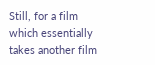Still, for a film which essentially takes another film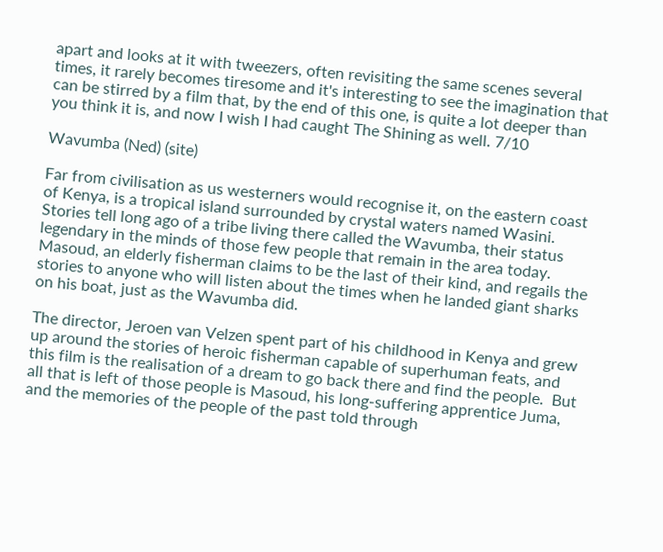apart and looks at it with tweezers, often revisiting the same scenes several times, it rarely becomes tiresome and it's interesting to see the imagination that can be stirred by a film that, by the end of this one, is quite a lot deeper than you think it is, and now I wish I had caught The Shining as well. 7/10

Wavumba (Ned) (site)

Far from civilisation as us westerners would recognise it, on the eastern coast of Kenya, is a tropical island surrounded by crystal waters named Wasini.  Stories tell long ago of a tribe living there called the Wavumba, their status legendary in the minds of those few people that remain in the area today.  Masoud, an elderly fisherman claims to be the last of their kind, and regails the stories to anyone who will listen about the times when he landed giant sharks on his boat, just as the Wavumba did.

The director, Jeroen van Velzen spent part of his childhood in Kenya and grew up around the stories of heroic fisherman capable of superhuman feats, and this film is the realisation of a dream to go back there and find the people.  But all that is left of those people is Masoud, his long-suffering apprentice Juma, and the memories of the people of the past told through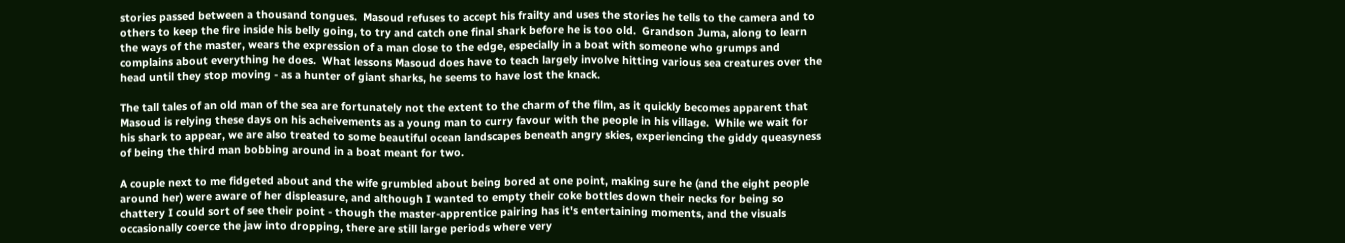stories passed between a thousand tongues.  Masoud refuses to accept his frailty and uses the stories he tells to the camera and to others to keep the fire inside his belly going, to try and catch one final shark before he is too old.  Grandson Juma, along to learn the ways of the master, wears the expression of a man close to the edge, especially in a boat with someone who grumps and complains about everything he does.  What lessons Masoud does have to teach largely involve hitting various sea creatures over the head until they stop moving - as a hunter of giant sharks, he seems to have lost the knack.

The tall tales of an old man of the sea are fortunately not the extent to the charm of the film, as it quickly becomes apparent that Masoud is relying these days on his acheivements as a young man to curry favour with the people in his village.  While we wait for his shark to appear, we are also treated to some beautiful ocean landscapes beneath angry skies, experiencing the giddy queasyness of being the third man bobbing around in a boat meant for two.

A couple next to me fidgeted about and the wife grumbled about being bored at one point, making sure he (and the eight people around her) were aware of her displeasure, and although I wanted to empty their coke bottles down their necks for being so chattery I could sort of see their point - though the master-apprentice pairing has it's entertaining moments, and the visuals occasionally coerce the jaw into dropping, there are still large periods where very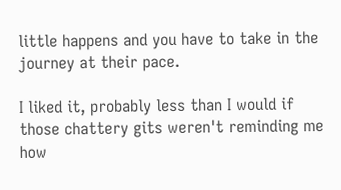little happens and you have to take in the journey at their pace.

I liked it, probably less than I would if those chattery gits weren't reminding me how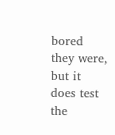bored they were, but it does test the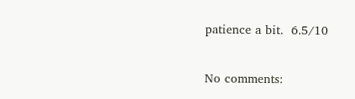patience a bit.  6.5/10

No comments: